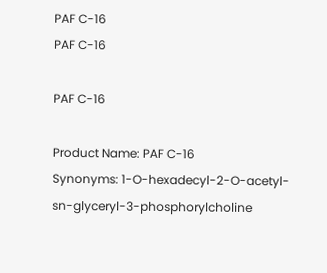PAF C-16
PAF C-16

PAF C-16

Product Name: PAF C-16
Synonyms: 1-O-hexadecyl-2-O-acetyl-sn-glyceryl-3-phosphorylcholine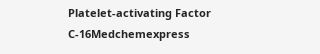Platelet-activating Factor C-16Medchemexpress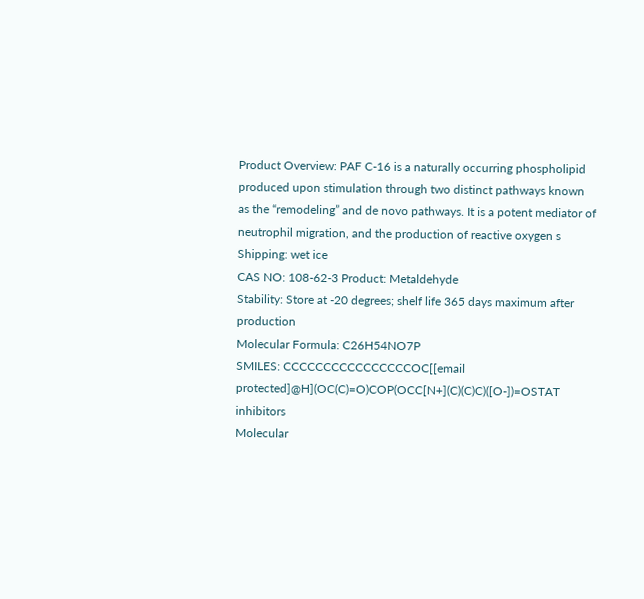Product Overview: PAF C-16 is a naturally occurring phospholipid produced upon stimulation through two distinct pathways known as the “remodeling” and de novo pathways. It is a potent mediator of neutrophil migration, and the production of reactive oxygen s
Shipping: wet ice
CAS NO: 108-62-3 Product: Metaldehyde
Stability: Store at -20 degrees; shelf life 365 days maximum after production
Molecular Formula: C26H54NO7P
SMILES: CCCCCCCCCCCCCCCCOC[[email protected]@H](OC(C)=O)COP(OCC[N+](C)(C)C)([O-])=OSTAT inhibitors
Molecular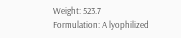Weight: 523.7
Formulation: A lyophilized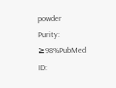powder
Purity: ≥98%PubMed ID: